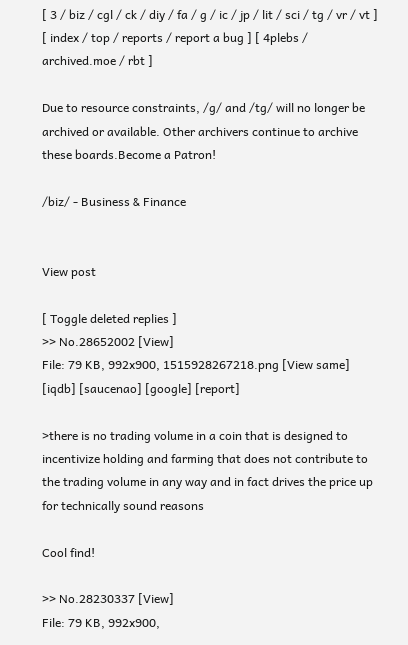[ 3 / biz / cgl / ck / diy / fa / g / ic / jp / lit / sci / tg / vr / vt ] [ index / top / reports / report a bug ] [ 4plebs / archived.moe / rbt ]

Due to resource constraints, /g/ and /tg/ will no longer be archived or available. Other archivers continue to archive these boards.Become a Patron!

/biz/ - Business & Finance


View post

[ Toggle deleted replies ]
>> No.28652002 [View]
File: 79 KB, 992x900, 1515928267218.png [View same] [iqdb] [saucenao] [google] [report]

>there is no trading volume in a coin that is designed to incentivize holding and farming that does not contribute to the trading volume in any way and in fact drives the price up for technically sound reasons

Cool find!

>> No.28230337 [View]
File: 79 KB, 992x900,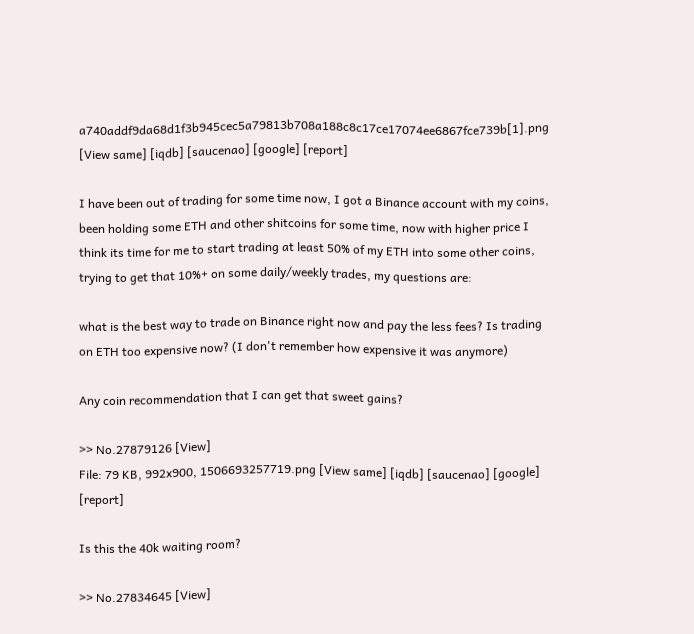a740addf9da68d1f3b945cec5a79813b708a188c8c17ce17074ee6867fce739b[1].png [View same] [iqdb] [saucenao] [google] [report]

I have been out of trading for some time now, I got a Binance account with my coins, been holding some ETH and other shitcoins for some time, now with higher price I think its time for me to start trading at least 50% of my ETH into some other coins, trying to get that 10%+ on some daily/weekly trades, my questions are:

what is the best way to trade on Binance right now and pay the less fees? Is trading on ETH too expensive now? (I don't remember how expensive it was anymore)

Any coin recommendation that I can get that sweet gains?

>> No.27879126 [View]
File: 79 KB, 992x900, 1506693257719.png [View same] [iqdb] [saucenao] [google] [report]

Is this the 40k waiting room?

>> No.27834645 [View]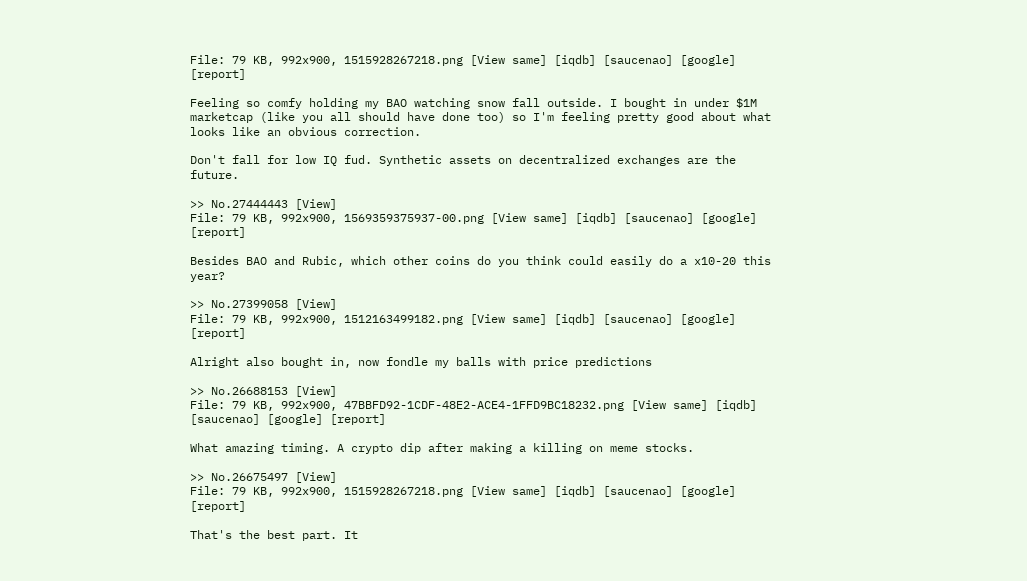File: 79 KB, 992x900, 1515928267218.png [View same] [iqdb] [saucenao] [google] [report]

Feeling so comfy holding my BAO watching snow fall outside. I bought in under $1M marketcap (like you all should have done too) so I'm feeling pretty good about what looks like an obvious correction.

Don't fall for low IQ fud. Synthetic assets on decentralized exchanges are the future.

>> No.27444443 [View]
File: 79 KB, 992x900, 1569359375937-00.png [View same] [iqdb] [saucenao] [google] [report]

Besides BAO and Rubic, which other coins do you think could easily do a x10-20 this year?

>> No.27399058 [View]
File: 79 KB, 992x900, 1512163499182.png [View same] [iqdb] [saucenao] [google] [report]

Alright also bought in, now fondle my balls with price predictions

>> No.26688153 [View]
File: 79 KB, 992x900, 47BBFD92-1CDF-48E2-ACE4-1FFD9BC18232.png [View same] [iqdb] [saucenao] [google] [report]

What amazing timing. A crypto dip after making a killing on meme stocks.

>> No.26675497 [View]
File: 79 KB, 992x900, 1515928267218.png [View same] [iqdb] [saucenao] [google] [report]

That's the best part. It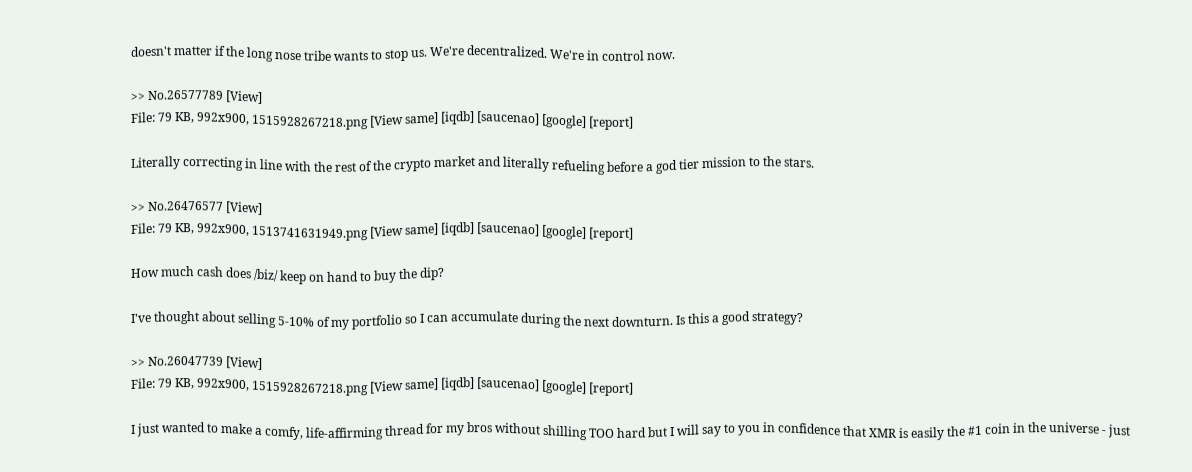doesn't matter if the long nose tribe wants to stop us. We're decentralized. We're in control now.

>> No.26577789 [View]
File: 79 KB, 992x900, 1515928267218.png [View same] [iqdb] [saucenao] [google] [report]

Literally correcting in line with the rest of the crypto market and literally refueling before a god tier mission to the stars.

>> No.26476577 [View]
File: 79 KB, 992x900, 1513741631949.png [View same] [iqdb] [saucenao] [google] [report]

How much cash does /biz/ keep on hand to buy the dip?

I've thought about selling 5-10% of my portfolio so I can accumulate during the next downturn. Is this a good strategy?

>> No.26047739 [View]
File: 79 KB, 992x900, 1515928267218.png [View same] [iqdb] [saucenao] [google] [report]

I just wanted to make a comfy, life-affirming thread for my bros without shilling TOO hard but I will say to you in confidence that XMR is easily the #1 coin in the universe - just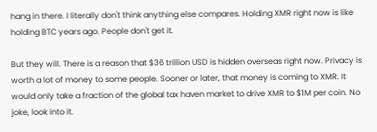hang in there. I literally don't think anything else compares. Holding XMR right now is like holding BTC years ago. People don't get it.

But they will. There is a reason that $36 trillion USD is hidden overseas right now. Privacy is worth a lot of money to some people. Sooner or later, that money is coming to XMR. It would only take a fraction of the global tax haven market to drive XMR to $1M per coin. No joke, look into it.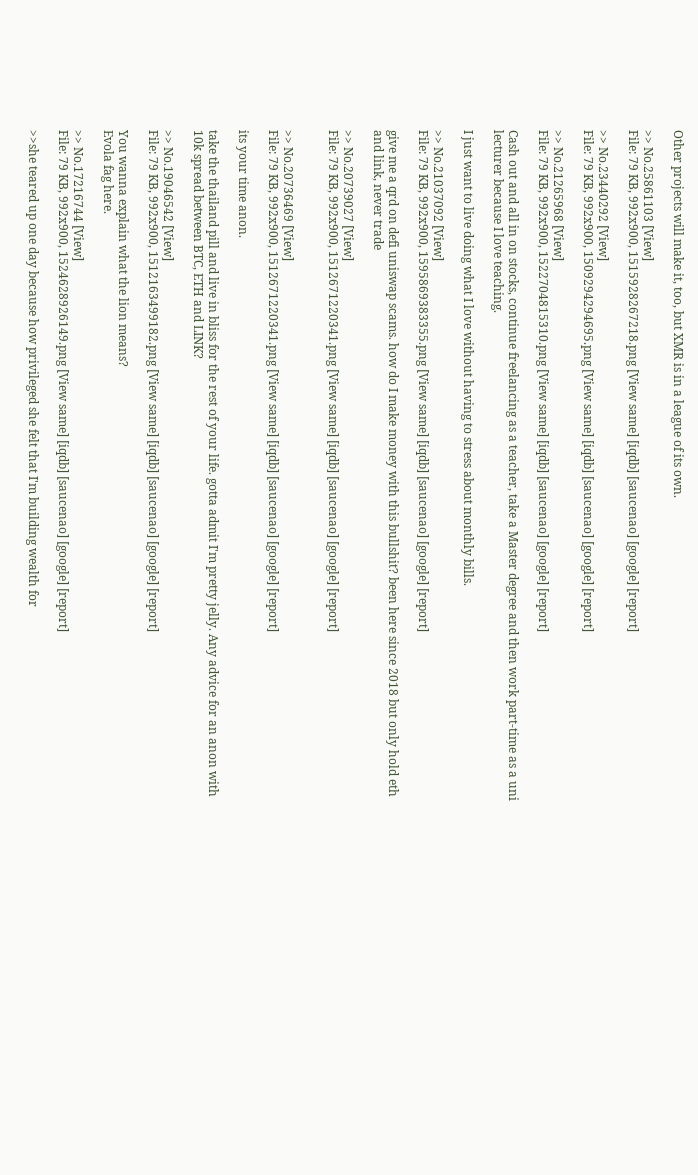Other projects will make it, too, but XMR is in a league of its own.

>> No.25861103 [View]
File: 79 KB, 992x900, 1515928267218.png [View same] [iqdb] [saucenao] [google] [report]

>> No.23440292 [View]
File: 79 KB, 992x900, 1509294294695.png [View same] [iqdb] [saucenao] [google] [report]

>> No.21265968 [View]
File: 79 KB, 992x900, 1522704815310.png [View same] [iqdb] [saucenao] [google] [report]

Cash out and all in on stocks, continue freelancing as a teacher, take a Master degree and then work part-time as a uni lecturer because I love teaching.

I just want to live doing what I love without having to stress about monthly bills.

>> No.21037092 [View]
File: 79 KB, 992x900, 1595869383355.png [View same] [iqdb] [saucenao] [google] [report]

give me a qrd on defi uniswap scams. how do I make money with this bullshit? been here since 2018 but only hold eth and link, never trade

>> No.20739027 [View]
File: 79 KB, 992x900, 1512671220341.png [View same] [iqdb] [saucenao] [google] [report]


>> No.20736469 [View]
File: 79 KB, 992x900, 1512671220341.png [View same] [iqdb] [saucenao] [google] [report]

its your time anon.

take the thailand pill and live in bliss for the rest of your life. gotta admit I'm pretty jelly. Any advice for an anon with 10k spread between BTC, ETH and LINK?

>> No.19046542 [View]
File: 79 KB, 992x900, 1512163499182.png [View same] [iqdb] [saucenao] [google] [report]

You wanna explain what the lion means?
Evola fag here.

>> No.17216744 [View]
File: 79 KB, 992x900, 1524628926149.png [View same] [iqdb] [saucenao] [google] [report]

>>she teared up one day because how privileged she felt that I'm building wealth for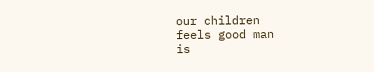our children
feels good man
is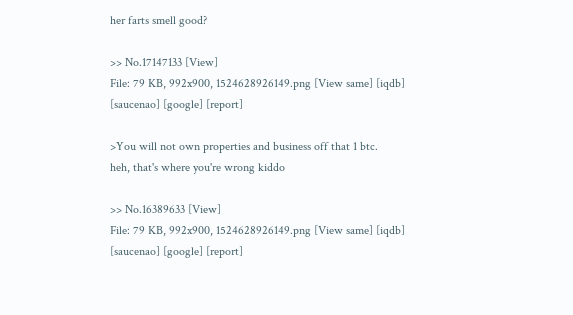her farts smell good?

>> No.17147133 [View]
File: 79 KB, 992x900, 1524628926149.png [View same] [iqdb] [saucenao] [google] [report]

>You will not own properties and business off that 1 btc.
heh, that's where you're wrong kiddo

>> No.16389633 [View]
File: 79 KB, 992x900, 1524628926149.png [View same] [iqdb] [saucenao] [google] [report]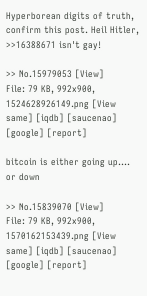Hyperborean digits of truth, confirm this post. Heil Hitler, >>16388671 isn't gay!

>> No.15979053 [View]
File: 79 KB, 992x900, 1524628926149.png [View same] [iqdb] [saucenao] [google] [report]

bitcoin is either going up....
or down

>> No.15839070 [View]
File: 79 KB, 992x900, 1570162153439.png [View same] [iqdb] [saucenao] [google] [report]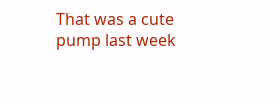That was a cute pump last week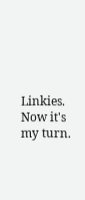Linkies. Now it's my turn.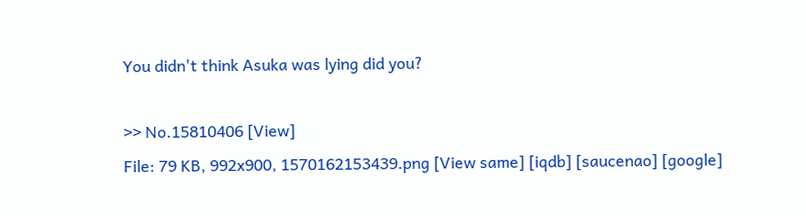You didn't think Asuka was lying did you?

>> No.15810406 [View]
File: 79 KB, 992x900, 1570162153439.png [View same] [iqdb] [saucenao] [google]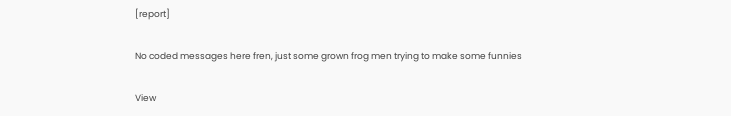[report]

No coded messages here fren, just some grown frog men trying to make some funnies

View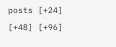posts [+24] [+48] [+96]